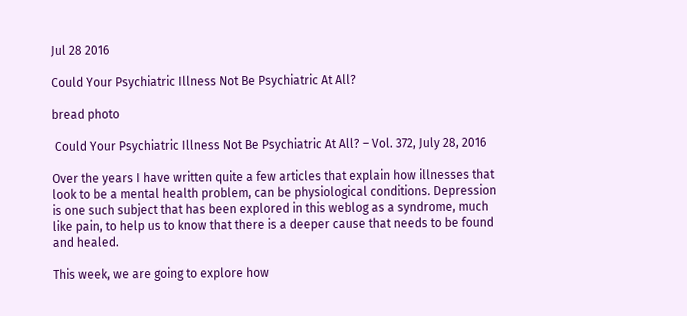Jul 28 2016

Could Your Psychiatric Illness Not Be Psychiatric At All?

bread photo

 Could Your Psychiatric Illness Not Be Psychiatric At All? – Vol. 372, July 28, 2016

Over the years I have written quite a few articles that explain how illnesses that look to be a mental health problem, can be physiological conditions. Depression is one such subject that has been explored in this weblog as a syndrome, much like pain, to help us to know that there is a deeper cause that needs to be found and healed.

This week, we are going to explore how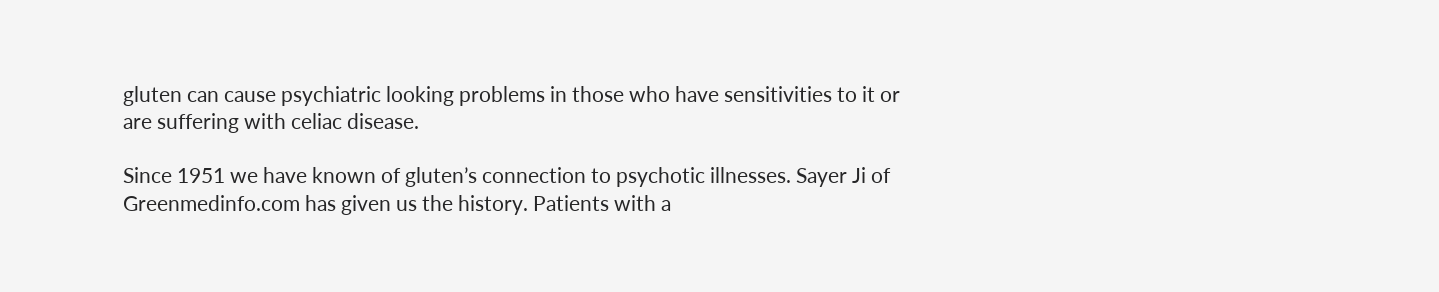gluten can cause psychiatric looking problems in those who have sensitivities to it or are suffering with celiac disease.

Since 1951 we have known of gluten’s connection to psychotic illnesses. Sayer Ji of Greenmedinfo.com has given us the history. Patients with a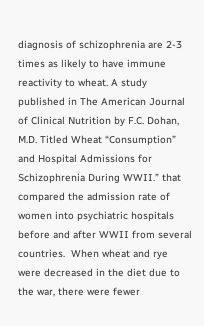diagnosis of schizophrenia are 2-3 times as likely to have immune reactivity to wheat. A study published in The American Journal of Clinical Nutrition by F.C. Dohan, M.D. Titled Wheat “Consumption” and Hospital Admissions for Schizophrenia During WWII.” that compared the admission rate of women into psychiatric hospitals before and after WWII from several countries.  When wheat and rye were decreased in the diet due to the war, there were fewer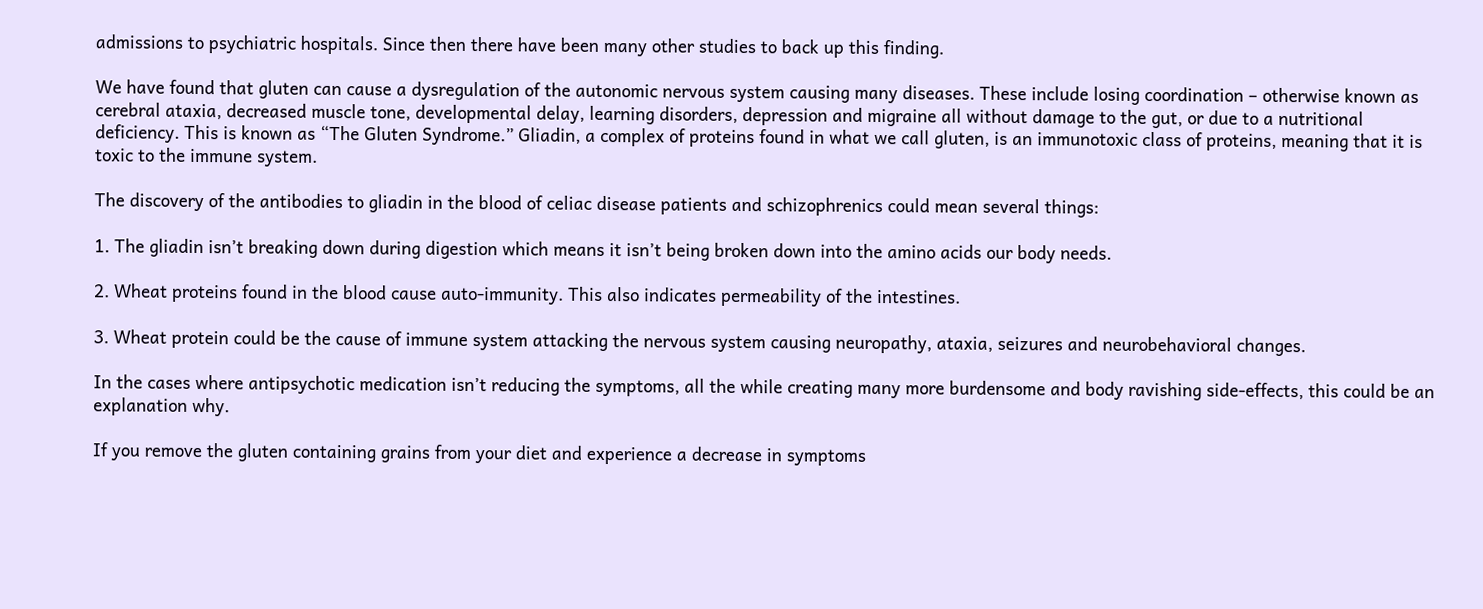admissions to psychiatric hospitals. Since then there have been many other studies to back up this finding.

We have found that gluten can cause a dysregulation of the autonomic nervous system causing many diseases. These include losing coordination – otherwise known as cerebral ataxia, decreased muscle tone, developmental delay, learning disorders, depression and migraine all without damage to the gut, or due to a nutritional deficiency. This is known as “The Gluten Syndrome.” Gliadin, a complex of proteins found in what we call gluten, is an immunotoxic class of proteins, meaning that it is toxic to the immune system.

The discovery of the antibodies to gliadin in the blood of celiac disease patients and schizophrenics could mean several things:

1. The gliadin isn’t breaking down during digestion which means it isn’t being broken down into the amino acids our body needs.

2. Wheat proteins found in the blood cause auto-immunity. This also indicates permeability of the intestines.

3. Wheat protein could be the cause of immune system attacking the nervous system causing neuropathy, ataxia, seizures and neurobehavioral changes.

In the cases where antipsychotic medication isn’t reducing the symptoms, all the while creating many more burdensome and body ravishing side-effects, this could be an explanation why.

If you remove the gluten containing grains from your diet and experience a decrease in symptoms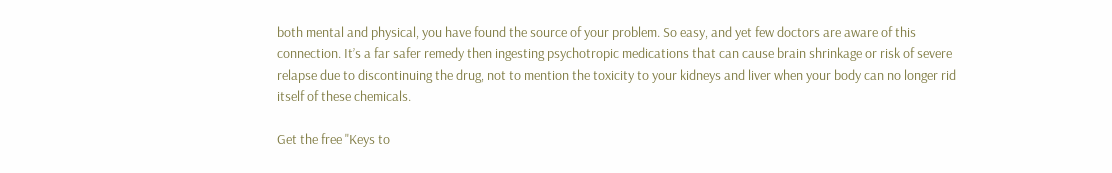both mental and physical, you have found the source of your problem. So easy, and yet few doctors are aware of this connection. It’s a far safer remedy then ingesting psychotropic medications that can cause brain shrinkage or risk of severe relapse due to discontinuing the drug, not to mention the toxicity to your kidneys and liver when your body can no longer rid itself of these chemicals.

Get the free "Keys to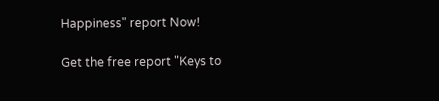Happiness" report Now!

Get the free report "Keys to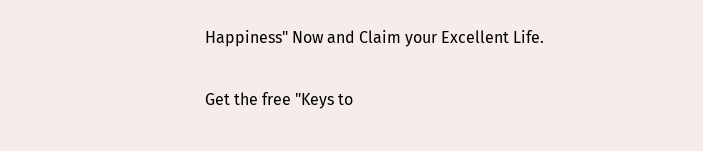Happiness" Now and Claim your Excellent Life.

Get the free "Keys to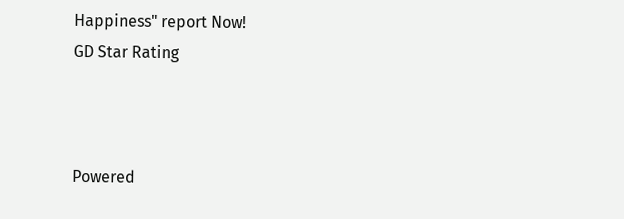Happiness" report Now!
GD Star Rating



Powered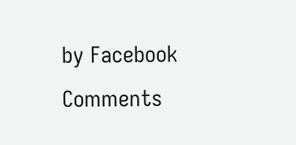by Facebook Comments